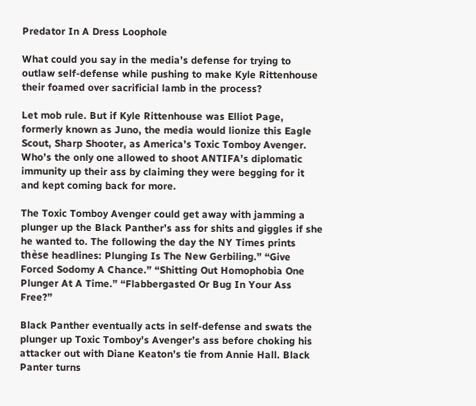Predator In A Dress Loophole

What could you say in the media’s defense for trying to outlaw self-defense while pushing to make Kyle Rittenhouse their foamed over sacrificial lamb in the process?

Let mob rule. But if Kyle Rittenhouse was Elliot Page, formerly known as Juno, the media would lionize this Eagle Scout, Sharp Shooter, as America’s Toxic Tomboy Avenger. Who’s the only one allowed to shoot ANTIFA’s diplomatic immunity up their ass by claiming they were begging for it and kept coming back for more.

The Toxic Tomboy Avenger could get away with jamming a plunger up the Black Panther’s ass for shits and giggles if she he wanted to. The following the day the NY Times prints thèse headlines: Plunging Is The New Gerbiling.” “Give Forced Sodomy A Chance.” “Shitting Out Homophobia One Plunger At A Time.” “Flabbergasted Or Bug In Your Ass Free?”

Black Panther eventually acts in self-defense and swats the plunger up Toxic Tomboy’s Avenger’s ass before choking his attacker out with Diane Keaton’s tie from Annie Hall. Black Panter turns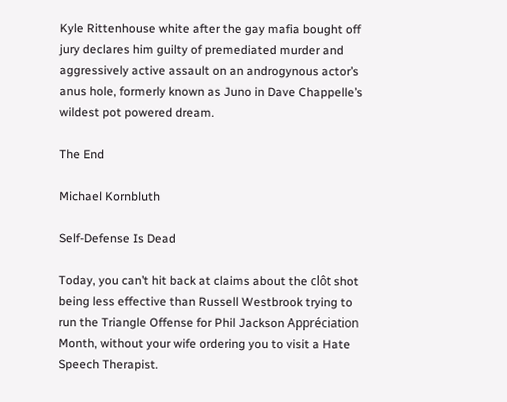Kyle Rittenhouse white after the gay mafia bought off jury declares him guilty of premediated murder and aggressively active assault on an androgynous actor’s anus hole, formerly known as Juno in Dave Chappelle’s wildest pot powered dream.

The End

Michael Kornbluth

Self-Defense Is Dead

Today, you can’t hit back at claims about the clôt shot being less effective than Russell Westbrook trying to run the Triangle Offense for Phil Jackson Appréciation Month, without your wife ordering you to visit a Hate Speech Therapist.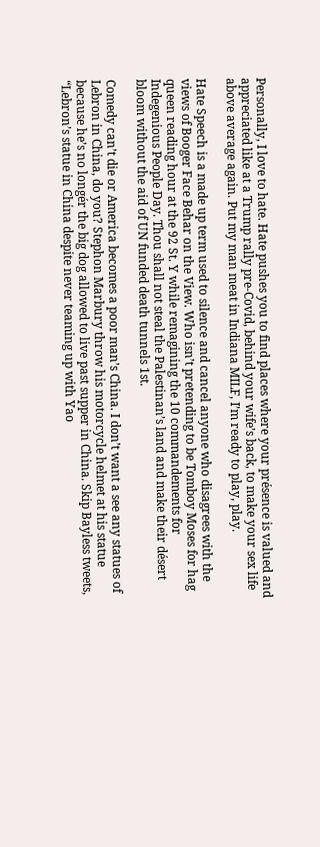Personally, I love to hate. Hate pushes you to find places where your présence is valued and appreciated like at a Trump rally pre-Covid, behind your wife’s back, to make your sex life above average again. Put my man meat in Indiana MILF, I’m ready to play, play.

Hate Speech is a made up term used to silence and cancel anyone who disagrees with the views of Booger Face Behar on the View. Who isn’t pretending to be Tomboy Moses for hag queen reading hour at the 92 St. Y while remagining the 10 commandements for Indegenious People Day. Thou shall not steal the Palestinan’s land and make their désert bloom without the aid of UN funded death tunnels 1st.

Comedy can’t die or America becomes a poor man’s China. I don’t want a see any statues of Lebron in China, do you? Stephon Marbury throw his motorcycle helmet at his statue because he’s no longér the big dog allowed to live past supper in China. Skip Bayless tweets, “Lebron’s statue in China despite never teaming up with Yao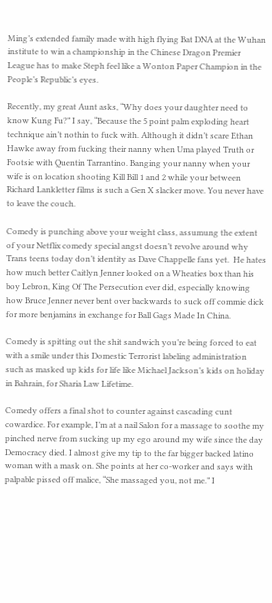Ming’s extended family made with high flying Bat DNA at the Wuhan institute to win a championship in the Chinese Dragon Premier League has to make Steph feel like a Wonton Paper Champion in the People’s Republic’s eyes.

Recently, my great Aunt asks, “Why does your daughter need to know Kung Fu?” I say, “Because the 5 point palm exploding heart technique ain’t nothin to fuck with. Although it didn’t scare Ethan Hawke away from fucking their nanny when Uma played Truth or Footsie with Quentin Tarrantino. Banging your nanny when your wife is on location shooting Kill Bill 1 and 2 while your between Richard Lankletter films is such a Gen X slacker move. You never have to leave the couch.

Comedy is punching above your weight class, assumung the extent of your Netflix comedy special angst doesn’t revolve around why Trans teens today don’t identity as Dave Chappelle fans yet.  He hates how much better Caitlyn Jenner looked on a Wheaties box than his boy Lebron, King Of The Persecution ever did, especially knowing how Bruce Jenner never bent over backwards to suck off commie dick for more benjamins in exchange for Ball Gags Made In China.

Comedy is spitting out the shit sandwich you’re being forced to eat with a smile under this Domestic Terrorist labeling administration such as masked up kids for life like Michael Jackson’s kids on holiday in Bahrain, for Sharia Law Lifetime.

Comedy offers a final shot to counter against cascading cunt cowardice. For example, I’m at a nail Salon for a massage to soothe my pinched nerve from sucking up my ego around my wife since the day Democracy died. I almost give my tip to the far bigger backed latino woman with a mask on. She points at her co-worker and says with palpable pissed off malice, “She massaged you, not me.” I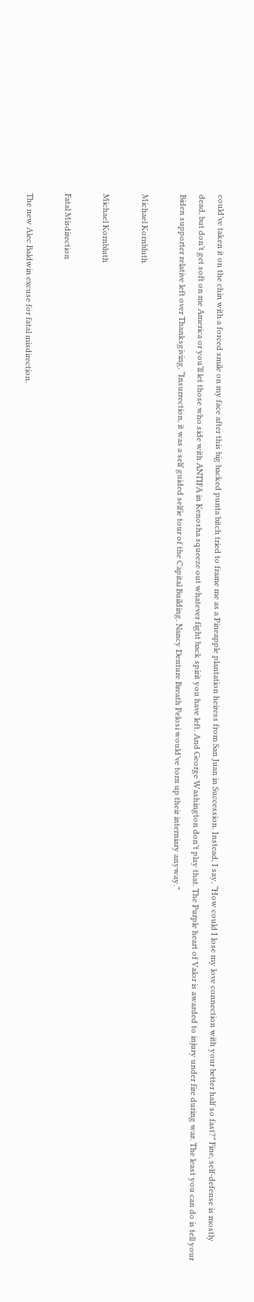could’ve taken it on the chin with a forced smile on my face after this big backed punta bitch tried to frame me as a Pineapple plantation heiress from San Juan in Succession. Instead, I say, “How could I lose my love connection with your better half so fast?” Fine, self-defense is mostly dead, but don’t get soft on me America or you’ll let those who side with ANTIFA in Kenosha squeeze out whatever fight back spirit you have left. And George Washington don’t play that. The Purple heart of Valor is awarded to injury under fire during war. The least you can do is tell your Biden supporter relative left over Thanksgiving, “Insurrection, it was a self guided selfie tour of the Capital Building. Nancy Denture Breath Pelosi would’ve torn up their interniary anyway.”

Michael Kornbluth

Michael Kornbluth

Fatal Misdirection

The new Alec Baldwin excuse for fatal misdirection.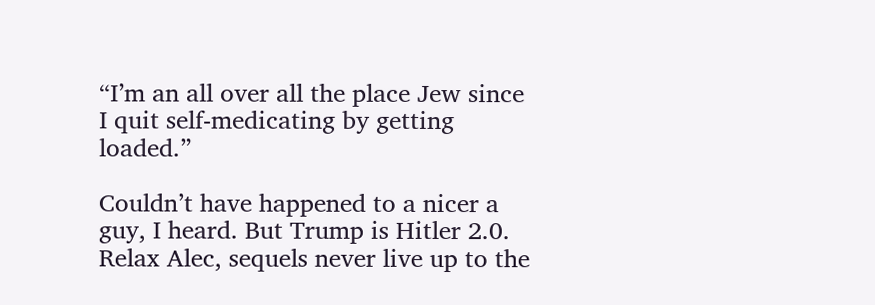“I’m an all over all the place Jew since I quit self-medicating by getting loaded.”

Couldn’t have happened to a nicer a guy, I heard. But Trump is Hitler 2.0. Relax Alec, sequels never live up to the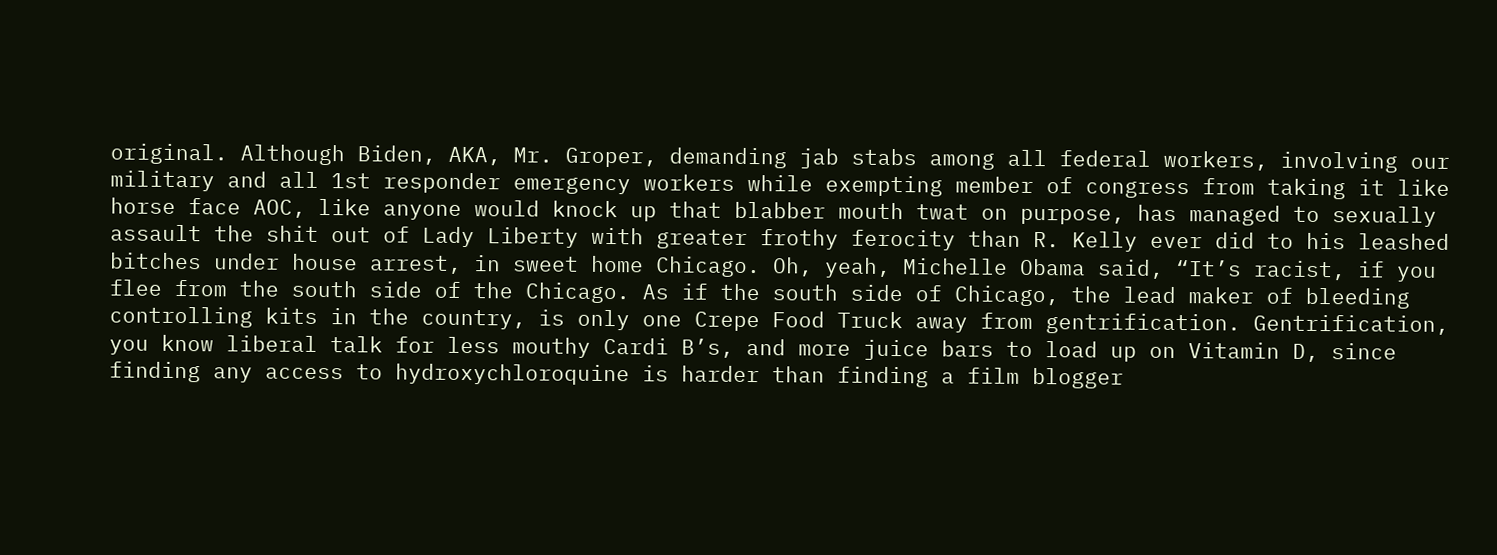original. Although Biden, AKA, Mr. Groper, demanding jab stabs among all federal workers, involving our military and all 1st responder emergency workers while exempting member of congress from taking it like horse face AOC, like anyone would knock up that blabber mouth twat on purpose, has managed to sexually assault the shit out of Lady Liberty with greater frothy ferocity than R. Kelly ever did to his leashed bitches under house arrest, in sweet home Chicago. Oh, yeah, Michelle Obama said, “It’s racist, if you flee from the south side of the Chicago. As if the south side of Chicago, the lead maker of bleeding controlling kits in the country, is only one Crepe Food Truck away from gentrification. Gentrification, you know liberal talk for less mouthy Cardi B’s, and more juice bars to load up on Vitamin D, since finding any access to hydroxychloroquine is harder than finding a film blogger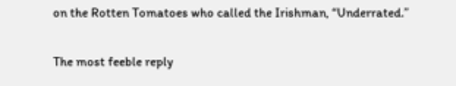on the Rotten Tomatoes who called the Irishman, “Underrated.”

The most feeble reply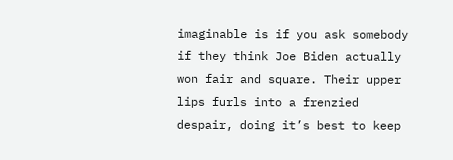imaginable is if you ask somebody if they think Joe Biden actually won fair and square. Their upper lips furls into a frenzied despair, doing it’s best to keep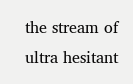the stream of ultra hesitant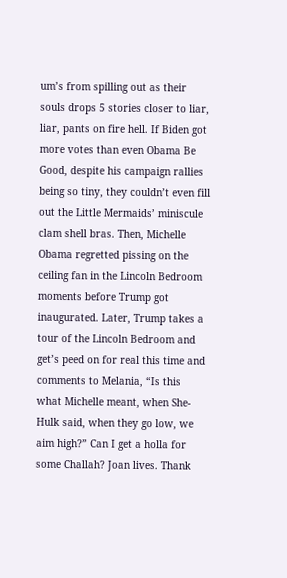um’s from spilling out as their souls drops 5 stories closer to liar, liar, pants on fire hell. If Biden got more votes than even Obama Be Good, despite his campaign rallies being so tiny, they couldn’t even fill out the Little Mermaids’ miniscule clam shell bras. Then, Michelle Obama regretted pissing on the ceiling fan in the Lincoln Bedroom moments before Trump got inaugurated. Later, Trump takes a tour of the Lincoln Bedroom and get’s peed on for real this time and comments to Melania, “Is this what Michelle meant, when She-Hulk said, when they go low, we aim high?” Can I get a holla for some Challah? Joan lives. Thank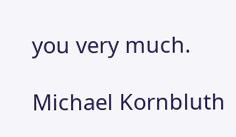you very much.

Michael Kornbluth